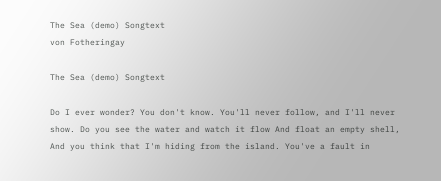The Sea (demo) Songtext
von Fotheringay

The Sea (demo) Songtext

Do I ever wonder? You don't know. You'll never follow, and I'll never show. Do you see the water and watch it flow And float an empty shell, And you think that I'm hiding from the island. You've a fault in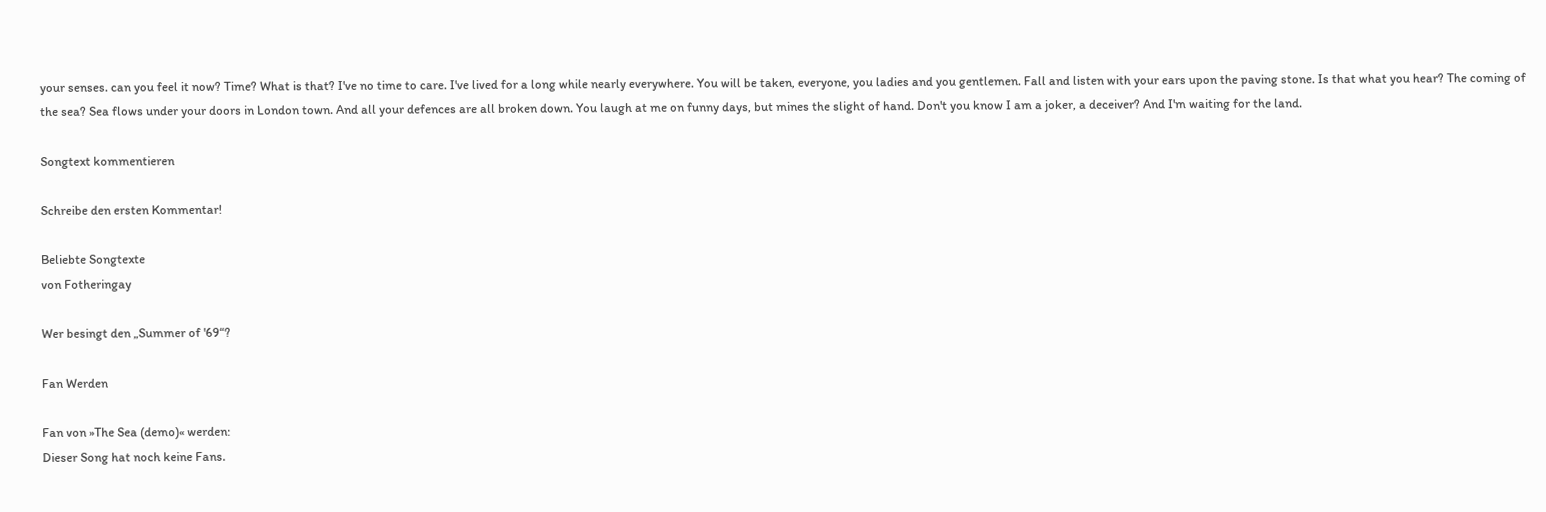your senses. can you feel it now? Time? What is that? I've no time to care. I've lived for a long while nearly everywhere. You will be taken, everyone, you ladies and you gentlemen. Fall and listen with your ears upon the paving stone. Is that what you hear? The coming of the sea? Sea flows under your doors in London town. And all your defences are all broken down. You laugh at me on funny days, but mines the slight of hand. Don't you know I am a joker, a deceiver? And I'm waiting for the land.

Songtext kommentieren

Schreibe den ersten Kommentar!

Beliebte Songtexte
von Fotheringay

Wer besingt den „Summer of '69“?

Fan Werden

Fan von »The Sea (demo)« werden:
Dieser Song hat noch keine Fans.